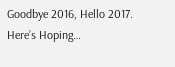Goodbye 2016, Hello 2017. Here’s Hoping…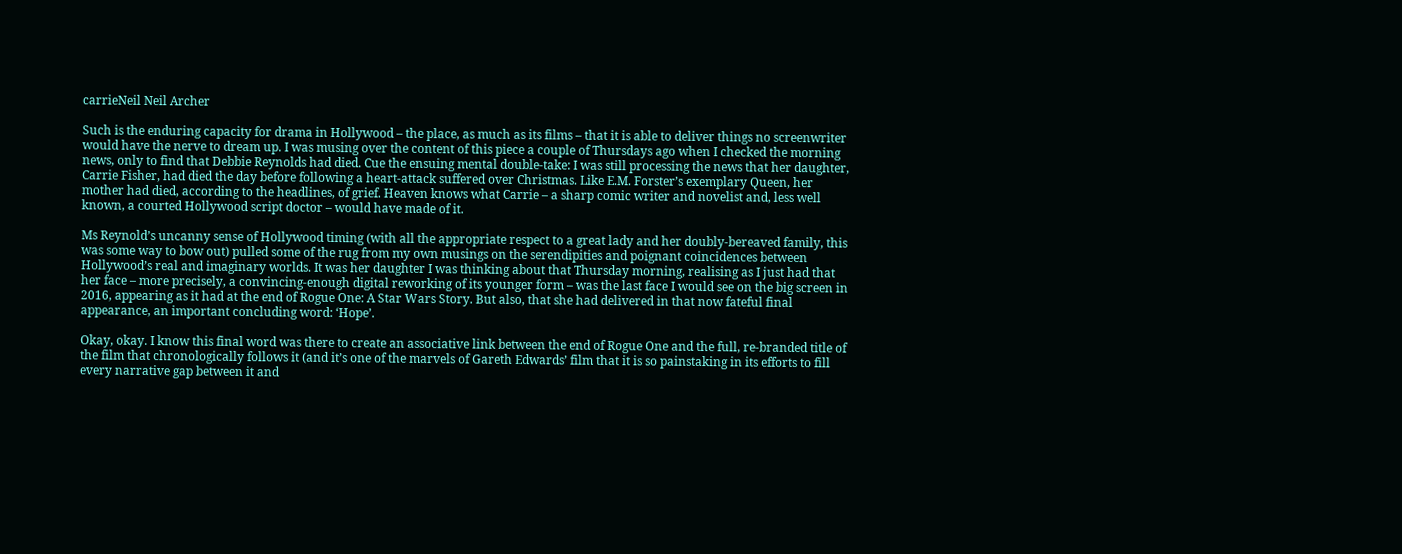carrieNeil Neil Archer

Such is the enduring capacity for drama in Hollywood – the place, as much as its films – that it is able to deliver things no screenwriter would have the nerve to dream up. I was musing over the content of this piece a couple of Thursdays ago when I checked the morning news, only to find that Debbie Reynolds had died. Cue the ensuing mental double-take: I was still processing the news that her daughter, Carrie Fisher, had died the day before following a heart-attack suffered over Christmas. Like E.M. Forster’s exemplary Queen, her mother had died, according to the headlines, of grief. Heaven knows what Carrie – a sharp comic writer and novelist and, less well known, a courted Hollywood script doctor – would have made of it.

Ms Reynold’s uncanny sense of Hollywood timing (with all the appropriate respect to a great lady and her doubly-bereaved family, this was some way to bow out) pulled some of the rug from my own musings on the serendipities and poignant coincidences between Hollywood’s real and imaginary worlds. It was her daughter I was thinking about that Thursday morning, realising as I just had that her face – more precisely, a convincing-enough digital reworking of its younger form – was the last face I would see on the big screen in 2016, appearing as it had at the end of Rogue One: A Star Wars Story. But also, that she had delivered in that now fateful final appearance, an important concluding word: ‘Hope’.

Okay, okay. I know this final word was there to create an associative link between the end of Rogue One and the full, re-branded title of the film that chronologically follows it (and it’s one of the marvels of Gareth Edwards’ film that it is so painstaking in its efforts to fill every narrative gap between it and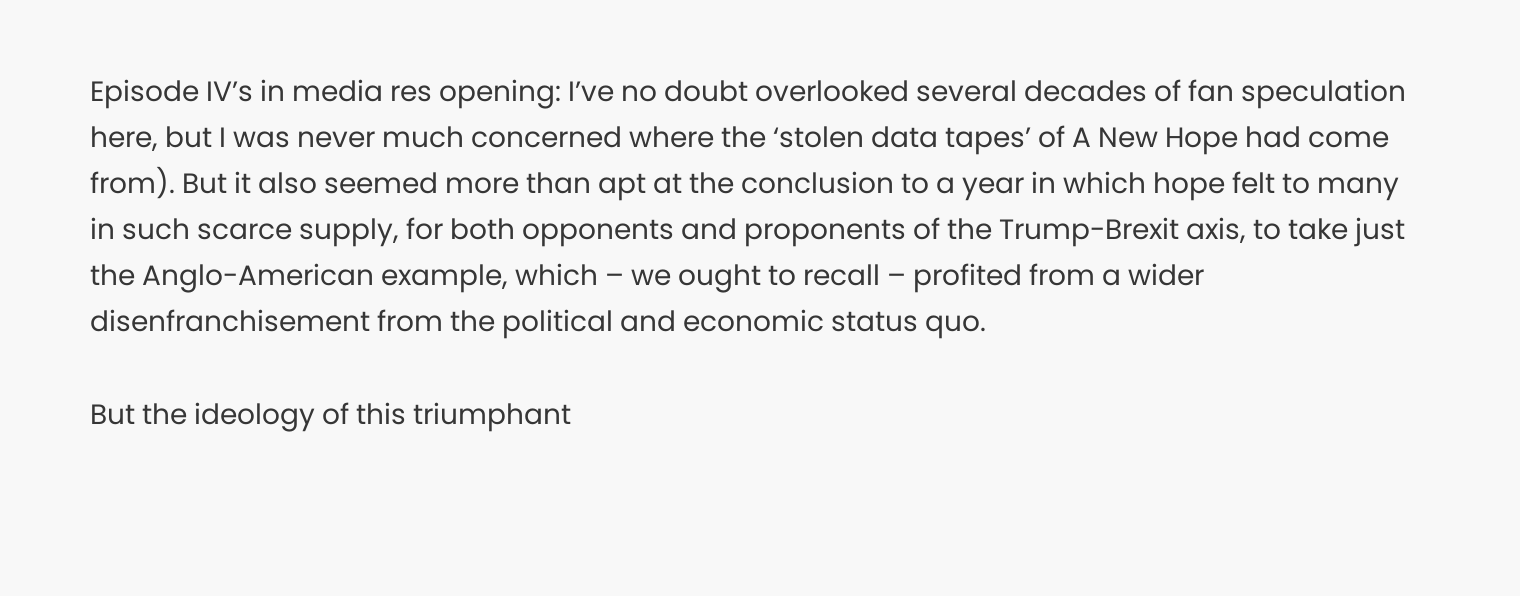Episode IV’s in media res opening: I’ve no doubt overlooked several decades of fan speculation here, but I was never much concerned where the ‘stolen data tapes’ of A New Hope had come from). But it also seemed more than apt at the conclusion to a year in which hope felt to many in such scarce supply, for both opponents and proponents of the Trump-Brexit axis, to take just the Anglo-American example, which – we ought to recall – profited from a wider disenfranchisement from the political and economic status quo.

But the ideology of this triumphant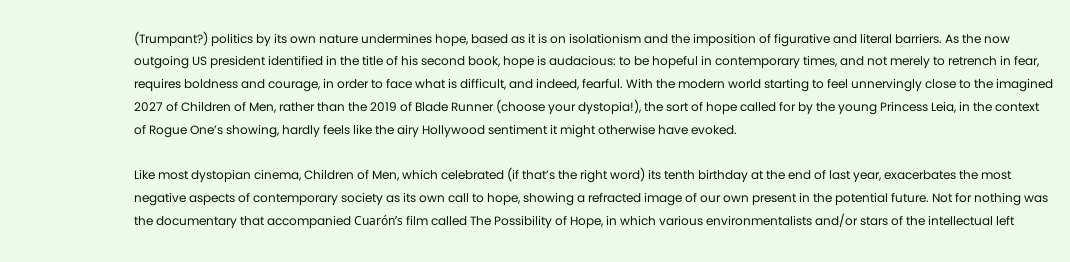(Trumpant?) politics by its own nature undermines hope, based as it is on isolationism and the imposition of figurative and literal barriers. As the now outgoing US president identified in the title of his second book, hope is audacious: to be hopeful in contemporary times, and not merely to retrench in fear, requires boldness and courage, in order to face what is difficult, and indeed, fearful. With the modern world starting to feel unnervingly close to the imagined 2027 of Children of Men, rather than the 2019 of Blade Runner (choose your dystopia!), the sort of hope called for by the young Princess Leia, in the context of Rogue One’s showing, hardly feels like the airy Hollywood sentiment it might otherwise have evoked.

Like most dystopian cinema, Children of Men, which celebrated (if that’s the right word) its tenth birthday at the end of last year, exacerbates the most negative aspects of contemporary society as its own call to hope, showing a refracted image of our own present in the potential future. Not for nothing was the documentary that accompanied Cuarón’s film called The Possibility of Hope, in which various environmentalists and/or stars of the intellectual left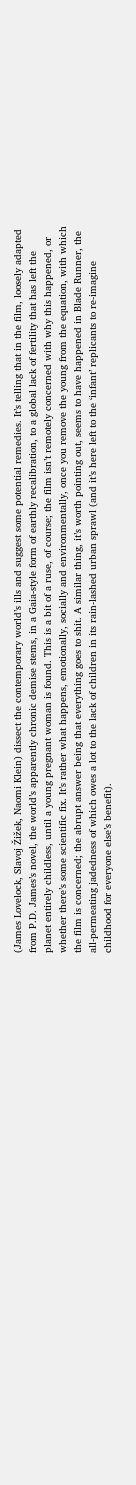(James Lovelock, Slavoj Žižek, Naomi Klein) dissect the contemporary world’s ills and suggest some potential remedies. It’s telling that in the film, loosely adapted from P.D. James’s novel, the world’s apparently chronic demise stems, in a Gaia-style form of earthly recalibration, to a global lack of fertility that has left the planet entirely childless, until a young pregnant woman is found. This is a bit of a ruse, of course; the film isn’t remotely concerned with why this happened, or whether there’s some scientific fix. It’s rather what happens, emotionally, socially and environmentally, once you remove the young from the equation, with which the film is concerned; the abrupt answer being that everything goes to shit. A similar thing, it’s worth pointing out, seems to have happened in Blade Runner, the all-permeating jadedness of which owes a lot to the lack of children in its rain-lashed urban sprawl (and it’s here left to the ‘infant’ replicants to re-imagine childhood for everyone else’s benefit).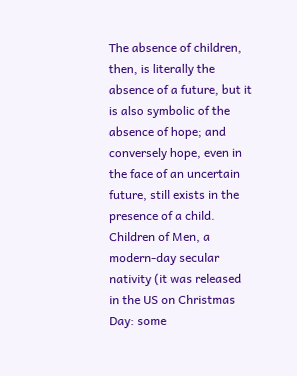The absence of children, then, is literally the absence of a future, but it is also symbolic of the absence of hope; and conversely hope, even in the face of an uncertain future, still exists in the presence of a child. Children of Men, a modern-day secular nativity (it was released in the US on Christmas Day: some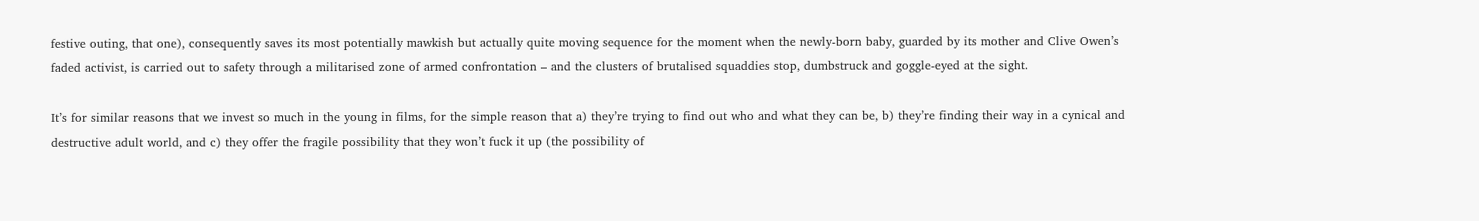festive outing, that one), consequently saves its most potentially mawkish but actually quite moving sequence for the moment when the newly-born baby, guarded by its mother and Clive Owen’s faded activist, is carried out to safety through a militarised zone of armed confrontation – and the clusters of brutalised squaddies stop, dumbstruck and goggle-eyed at the sight.

It’s for similar reasons that we invest so much in the young in films, for the simple reason that a) they’re trying to find out who and what they can be, b) they’re finding their way in a cynical and destructive adult world, and c) they offer the fragile possibility that they won’t fuck it up (the possibility of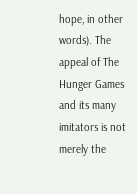hope, in other words). The appeal of The Hunger Games and its many imitators is not merely the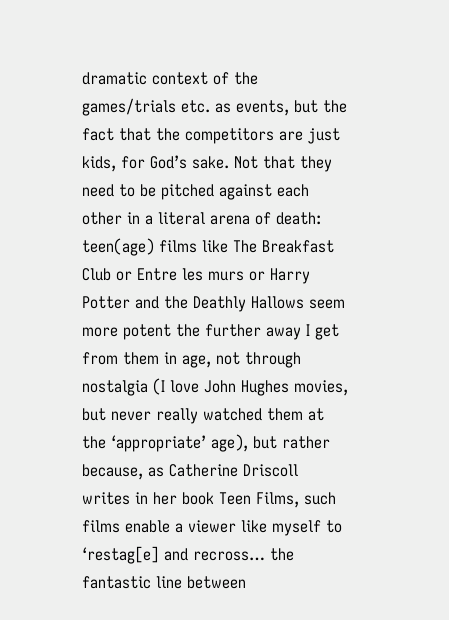dramatic context of the games/trials etc. as events, but the fact that the competitors are just kids, for God’s sake. Not that they need to be pitched against each other in a literal arena of death: teen(age) films like The Breakfast Club or Entre les murs or Harry Potter and the Deathly Hallows seem more potent the further away I get from them in age, not through nostalgia (I love John Hughes movies, but never really watched them at the ‘appropriate’ age), but rather because, as Catherine Driscoll writes in her book Teen Films, such films enable a viewer like myself to ‘restag[e] and recross… the fantastic line between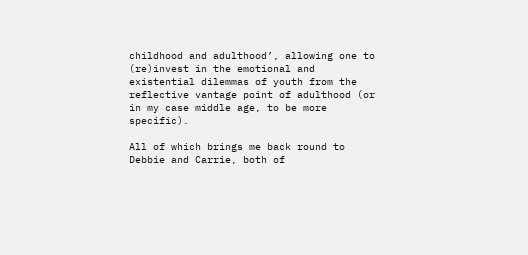childhood and adulthood’, allowing one to (re)invest in the emotional and existential dilemmas of youth from the reflective vantage point of adulthood (or in my case middle age, to be more specific).

All of which brings me back round to Debbie and Carrie, both of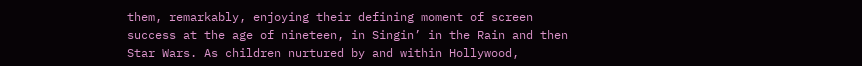them, remarkably, enjoying their defining moment of screen success at the age of nineteen, in Singin’ in the Rain and then Star Wars. As children nurtured by and within Hollywood,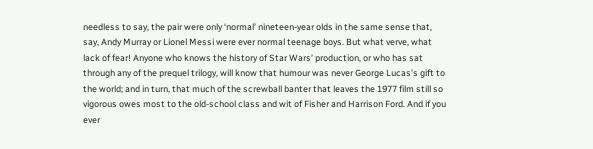needless to say, the pair were only ‘normal’ nineteen-year olds in the same sense that, say, Andy Murray or Lionel Messi were ever normal teenage boys. But what verve, what lack of fear! Anyone who knows the history of Star Wars’ production, or who has sat through any of the prequel trilogy, will know that humour was never George Lucas’s gift to the world; and in turn, that much of the screwball banter that leaves the 1977 film still so vigorous owes most to the old-school class and wit of Fisher and Harrison Ford. And if you ever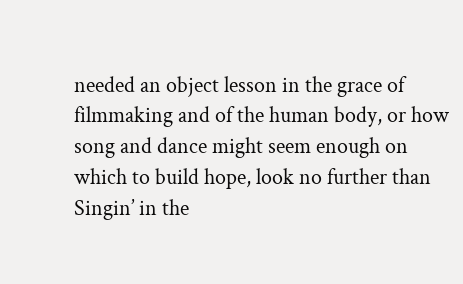needed an object lesson in the grace of filmmaking and of the human body, or how song and dance might seem enough on which to build hope, look no further than Singin’ in the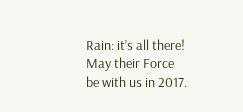Rain: it’s all there! May their Force be with us in 2017.